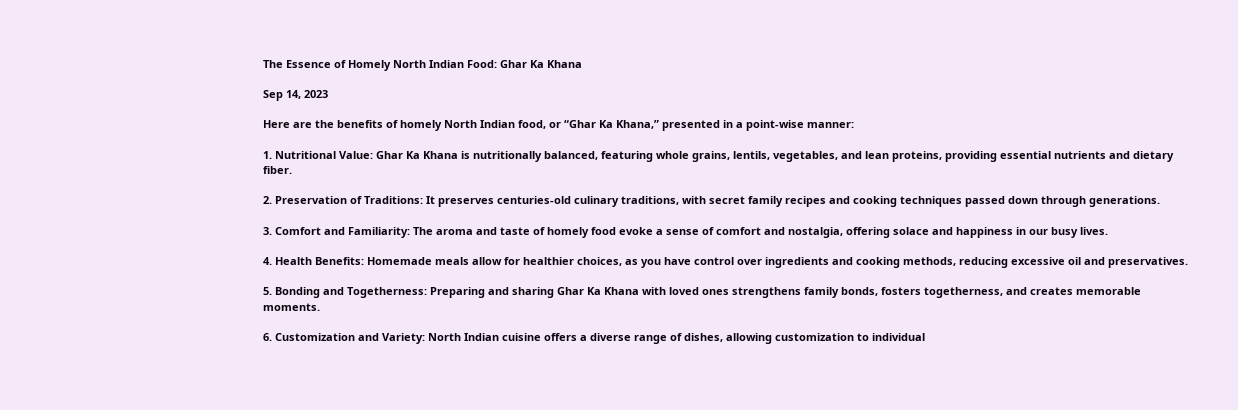The Essence of Homely North Indian Food: Ghar Ka Khana

Sep 14, 2023

Here are the benefits of homely North Indian food, or “Ghar Ka Khana,” presented in a point-wise manner:

1. Nutritional Value: Ghar Ka Khana is nutritionally balanced, featuring whole grains, lentils, vegetables, and lean proteins, providing essential nutrients and dietary fiber.

2. Preservation of Traditions: It preserves centuries-old culinary traditions, with secret family recipes and cooking techniques passed down through generations.

3. Comfort and Familiarity: The aroma and taste of homely food evoke a sense of comfort and nostalgia, offering solace and happiness in our busy lives.

4. Health Benefits: Homemade meals allow for healthier choices, as you have control over ingredients and cooking methods, reducing excessive oil and preservatives.

5. Bonding and Togetherness: Preparing and sharing Ghar Ka Khana with loved ones strengthens family bonds, fosters togetherness, and creates memorable moments.

6. Customization and Variety: North Indian cuisine offers a diverse range of dishes, allowing customization to individual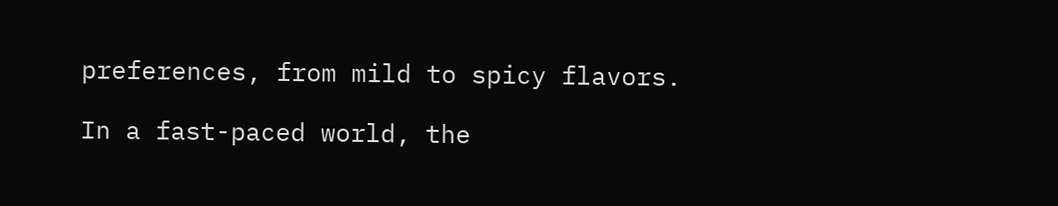preferences, from mild to spicy flavors.

In a fast-paced world, the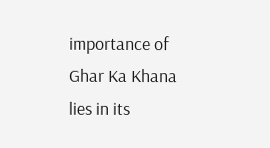importance of Ghar Ka Khana lies in its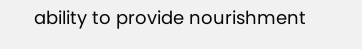ability to provide nourishment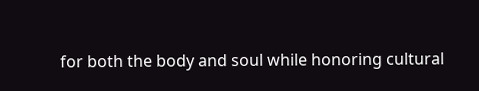for both the body and soul while honoring cultural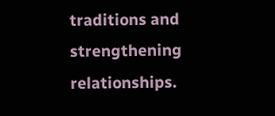traditions and strengthening relationships.